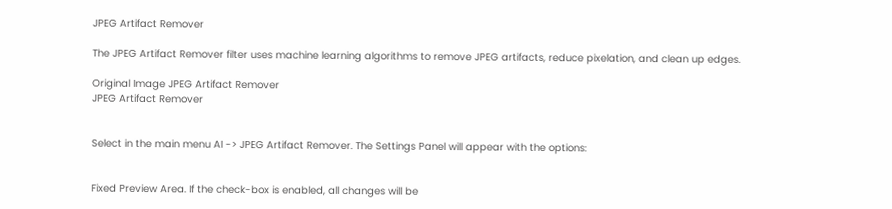JPEG Artifact Remover

The JPEG Artifact Remover filter uses machine learning algorithms to remove JPEG artifacts, reduce pixelation, and clean up edges.

Original Image JPEG Artifact Remover
JPEG Artifact Remover


Select in the main menu AI -> JPEG Artifact Remover. The Settings Panel will appear with the options:


Fixed Preview Area. If the check-box is enabled, all changes will be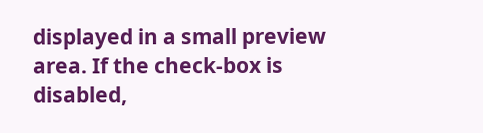displayed in a small preview area. If the check-box is disabled,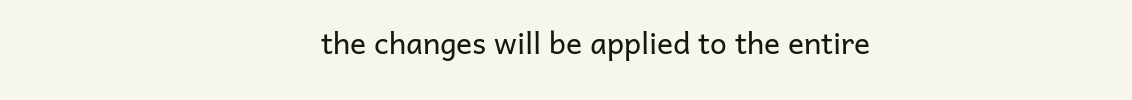the changes will be applied to the entire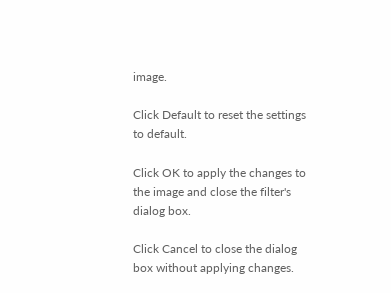image.

Click Default to reset the settings to default.

Click OK to apply the changes to the image and close the filter's dialog box.

Click Cancel to close the dialog box without applying changes.